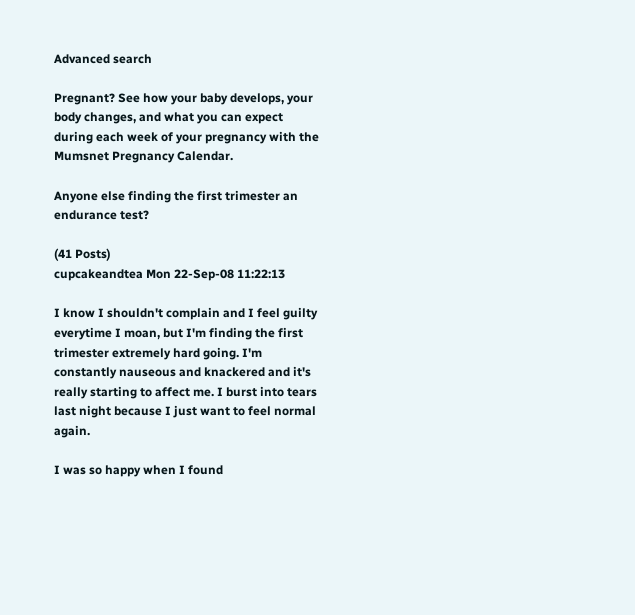Advanced search

Pregnant? See how your baby develops, your body changes, and what you can expect during each week of your pregnancy with the Mumsnet Pregnancy Calendar.

Anyone else finding the first trimester an endurance test?

(41 Posts)
cupcakeandtea Mon 22-Sep-08 11:22:13

I know I shouldn't complain and I feel guilty everytime I moan, but I'm finding the first trimester extremely hard going. I'm constantly nauseous and knackered and it's really starting to affect me. I burst into tears last night because I just want to feel normal again.

I was so happy when I found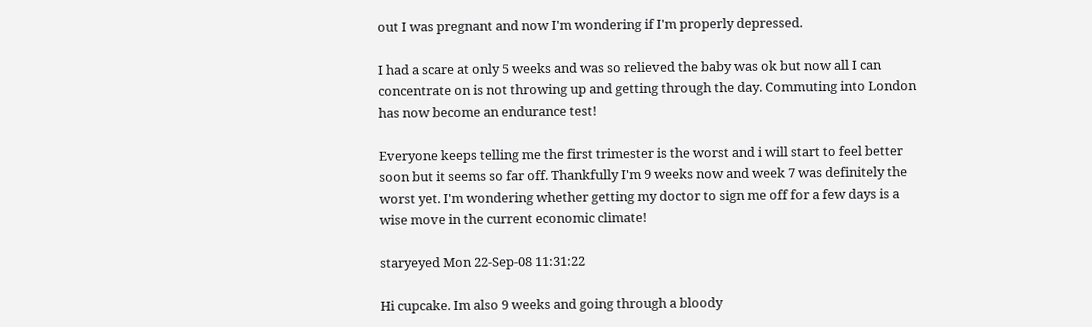out I was pregnant and now I'm wondering if I'm properly depressed.

I had a scare at only 5 weeks and was so relieved the baby was ok but now all I can concentrate on is not throwing up and getting through the day. Commuting into London has now become an endurance test!

Everyone keeps telling me the first trimester is the worst and i will start to feel better soon but it seems so far off. Thankfully I'm 9 weeks now and week 7 was definitely the worst yet. I'm wondering whether getting my doctor to sign me off for a few days is a wise move in the current economic climate!

staryeyed Mon 22-Sep-08 11:31:22

Hi cupcake. Im also 9 weeks and going through a bloody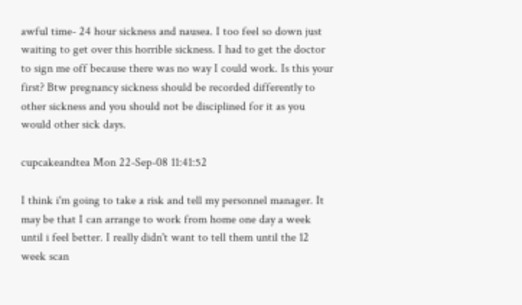awful time- 24 hour sickness and nausea. I too feel so down just waiting to get over this horrible sickness. I had to get the doctor to sign me off because there was no way I could work. Is this your first? Btw pregnancy sickness should be recorded differently to other sickness and you should not be disciplined for it as you would other sick days.

cupcakeandtea Mon 22-Sep-08 11:41:52

I think i'm going to take a risk and tell my personnel manager. It may be that I can arrange to work from home one day a week until i feel better. I really didn't want to tell them until the 12 week scan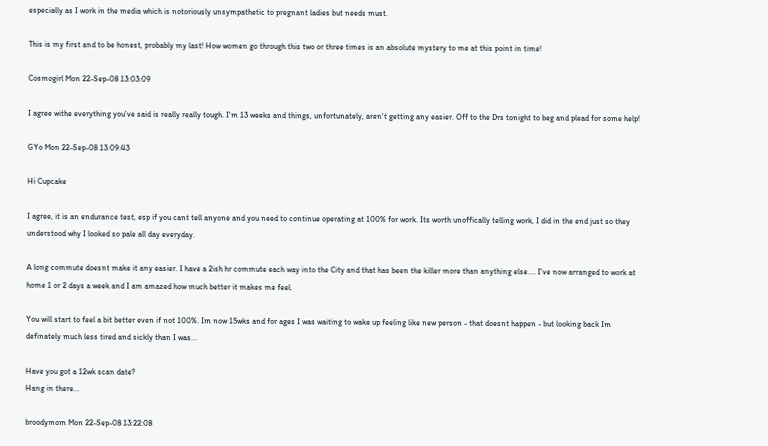especially as I work in the media which is notoriously unsympathetic to pregnant ladies but needs must.

This is my first and to be honest, probably my last! How women go through this two or three times is an absolute mystery to me at this point in time!

Cosmogirl Mon 22-Sep-08 13:03:09

I agree withe everything you've said is really really tough. I'm 13 weeks and things, unfortunately, aren't getting any easier. Off to the Drs tonight to beg and plead for some help!

GYo Mon 22-Sep-08 13:09:43

Hi Cupcake

I agree, it is an endurance test, esp if you cant tell anyone and you need to continue operating at 100% for work. Its worth unoffically telling work, I did in the end just so they understood why I looked so pale all day everyday.

A long commute doesnt make it any easier. I have a 2ish hr commute each way into the City and that has been the killer more than anything else.... I've now arranged to work at home 1 or 2 days a week and I am amazed how much better it makes me feel.

You will start to feel a bit better even if not 100%. Im now 15wks and for ages I was waiting to wake up feeling like new person - that doesnt happen - but looking back Im definately much less tired and sickly than I was...

Have you got a 12wk scan date?
Hang in there...

broodymom Mon 22-Sep-08 13:22:08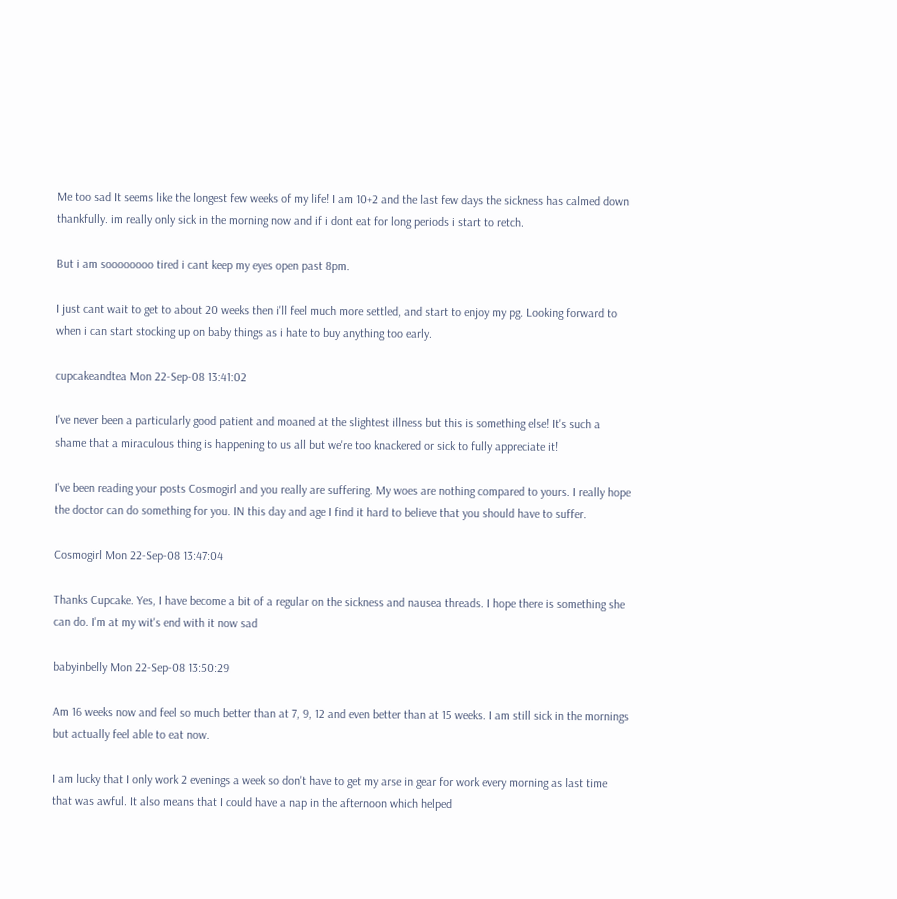Me too sad It seems like the longest few weeks of my life! I am 10+2 and the last few days the sickness has calmed down thankfully. im really only sick in the morning now and if i dont eat for long periods i start to retch.

But i am soooooooo tired i cant keep my eyes open past 8pm.

I just cant wait to get to about 20 weeks then i'll feel much more settled, and start to enjoy my pg. Looking forward to when i can start stocking up on baby things as i hate to buy anything too early.

cupcakeandtea Mon 22-Sep-08 13:41:02

I've never been a particularly good patient and moaned at the slightest illness but this is something else! It's such a shame that a miraculous thing is happening to us all but we're too knackered or sick to fully appreciate it!

I've been reading your posts Cosmogirl and you really are suffering. My woes are nothing compared to yours. I really hope the doctor can do something for you. IN this day and age I find it hard to believe that you should have to suffer.

Cosmogirl Mon 22-Sep-08 13:47:04

Thanks Cupcake. Yes, I have become a bit of a regular on the sickness and nausea threads. I hope there is something she can do. I'm at my wit's end with it now sad

babyinbelly Mon 22-Sep-08 13:50:29

Am 16 weeks now and feel so much better than at 7, 9, 12 and even better than at 15 weeks. I am still sick in the mornings but actually feel able to eat now.

I am lucky that I only work 2 evenings a week so don't have to get my arse in gear for work every morning as last time that was awful. It also means that I could have a nap in the afternoon which helped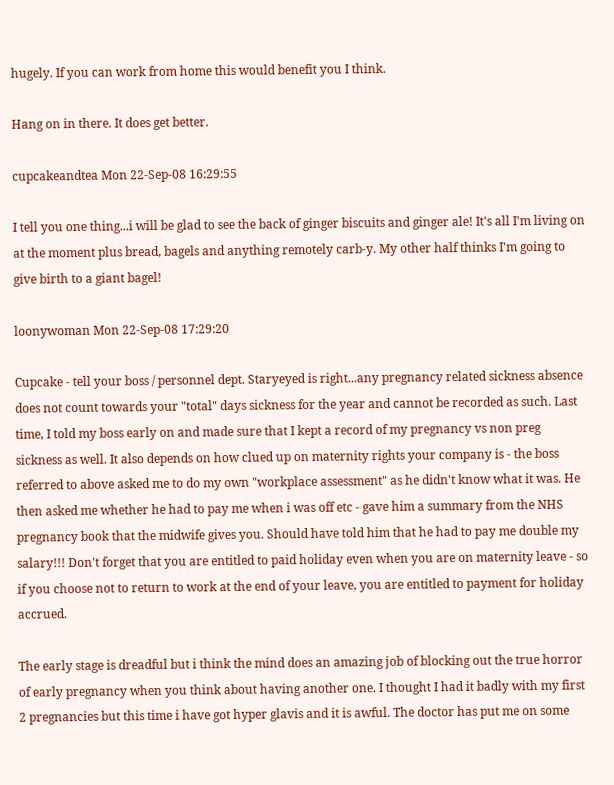hugely. If you can work from home this would benefit you I think.

Hang on in there. It does get better.

cupcakeandtea Mon 22-Sep-08 16:29:55

I tell you one thing...i will be glad to see the back of ginger biscuits and ginger ale! It's all I'm living on at the moment plus bread, bagels and anything remotely carb-y. My other half thinks I'm going to give birth to a giant bagel!

loonywoman Mon 22-Sep-08 17:29:20

Cupcake - tell your boss / personnel dept. Staryeyed is right...any pregnancy related sickness absence does not count towards your "total" days sickness for the year and cannot be recorded as such. Last time, I told my boss early on and made sure that I kept a record of my pregnancy vs non preg sickness as well. It also depends on how clued up on maternity rights your company is - the boss referred to above asked me to do my own "workplace assessment" as he didn't know what it was. He then asked me whether he had to pay me when i was off etc - gave him a summary from the NHS pregnancy book that the midwife gives you. Should have told him that he had to pay me double my salary!!! Don't forget that you are entitled to paid holiday even when you are on maternity leave - so if you choose not to return to work at the end of your leave, you are entitled to payment for holiday accrued.

The early stage is dreadful but i think the mind does an amazing job of blocking out the true horror of early pregnancy when you think about having another one. I thought I had it badly with my first 2 pregnancies but this time i have got hyper glavis and it is awful. The doctor has put me on some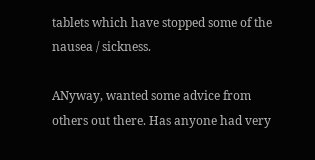tablets which have stopped some of the nausea / sickness.

ANyway, wanted some advice from others out there. Has anyone had very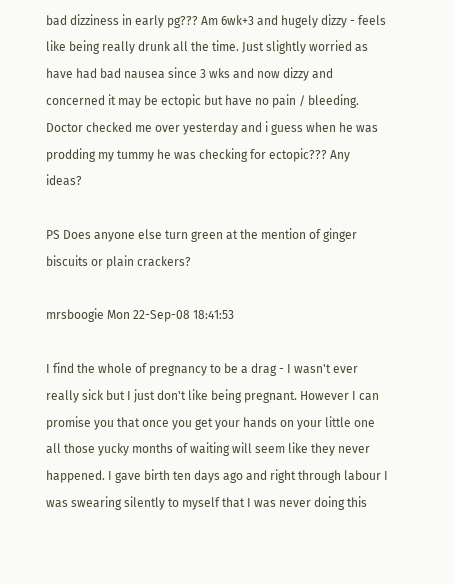bad dizziness in early pg??? Am 6wk+3 and hugely dizzy - feels like being really drunk all the time. Just slightly worried as have had bad nausea since 3 wks and now dizzy and concerned it may be ectopic but have no pain / bleeding. Doctor checked me over yesterday and i guess when he was prodding my tummy he was checking for ectopic??? Any ideas?

PS Does anyone else turn green at the mention of ginger biscuits or plain crackers?

mrsboogie Mon 22-Sep-08 18:41:53

I find the whole of pregnancy to be a drag - I wasn't ever really sick but I just don't like being pregnant. However I can promise you that once you get your hands on your little one all those yucky months of waiting will seem like they never happened. I gave birth ten days ago and right through labour I was swearing silently to myself that I was never doing this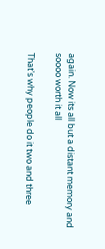again. Now its all but a distant memory and soooo worth it all

That's why people do it two and three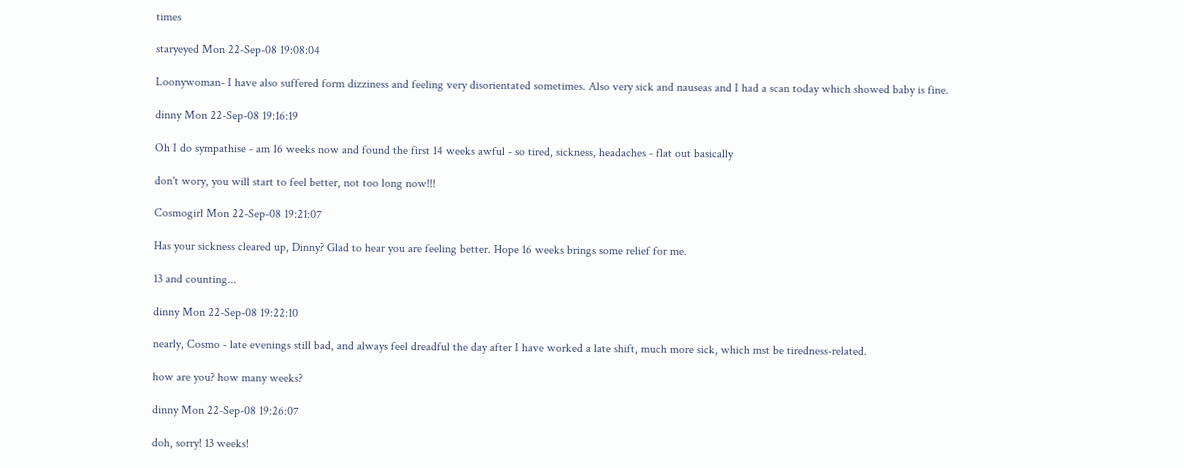times

staryeyed Mon 22-Sep-08 19:08:04

Loonywoman- I have also suffered form dizziness and feeling very disorientated sometimes. Also very sick and nauseas and I had a scan today which showed baby is fine.

dinny Mon 22-Sep-08 19:16:19

Oh I do sympathise - am 16 weeks now and found the first 14 weeks awful - so tired, sickness, headaches - flat out basically

don't wory, you will start to feel better, not too long now!!!

Cosmogirl Mon 22-Sep-08 19:21:07

Has your sickness cleared up, Dinny? Glad to hear you are feeling better. Hope 16 weeks brings some relief for me.

13 and counting...

dinny Mon 22-Sep-08 19:22:10

nearly, Cosmo - late evenings still bad, and always feel dreadful the day after I have worked a late shift, much more sick, which mst be tiredness-related.

how are you? how many weeks?

dinny Mon 22-Sep-08 19:26:07

doh, sorry! 13 weeks!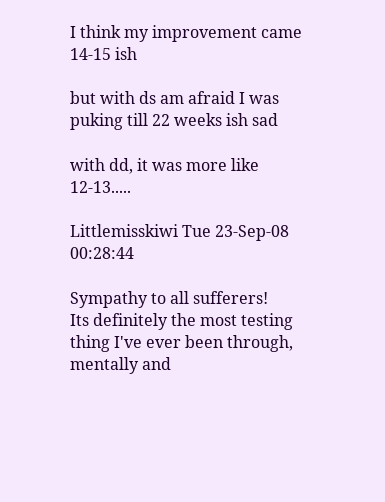I think my improvement came 14-15 ish

but with ds am afraid I was puking till 22 weeks ish sad

with dd, it was more like 12-13.....

Littlemisskiwi Tue 23-Sep-08 00:28:44

Sympathy to all sufferers!
Its definitely the most testing thing I've ever been through, mentally and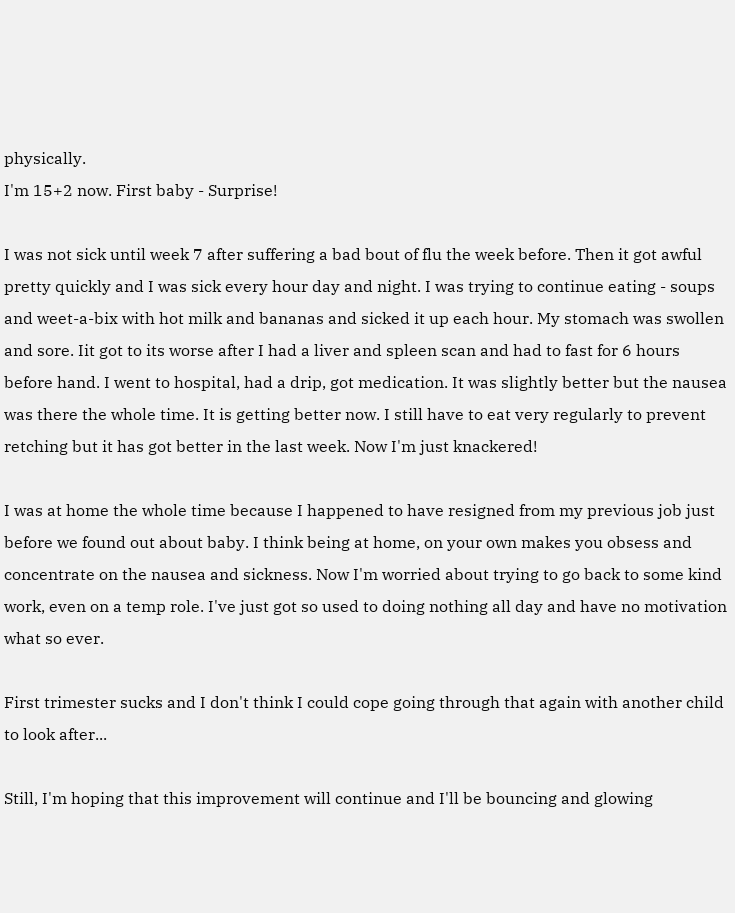physically.
I'm 15+2 now. First baby - Surprise!

I was not sick until week 7 after suffering a bad bout of flu the week before. Then it got awful pretty quickly and I was sick every hour day and night. I was trying to continue eating - soups and weet-a-bix with hot milk and bananas and sicked it up each hour. My stomach was swollen and sore. Iit got to its worse after I had a liver and spleen scan and had to fast for 6 hours before hand. I went to hospital, had a drip, got medication. It was slightly better but the nausea was there the whole time. It is getting better now. I still have to eat very regularly to prevent retching but it has got better in the last week. Now I'm just knackered!

I was at home the whole time because I happened to have resigned from my previous job just before we found out about baby. I think being at home, on your own makes you obsess and concentrate on the nausea and sickness. Now I'm worried about trying to go back to some kind work, even on a temp role. I've just got so used to doing nothing all day and have no motivation what so ever.

First trimester sucks and I don't think I could cope going through that again with another child to look after...

Still, I'm hoping that this improvement will continue and I'll be bouncing and glowing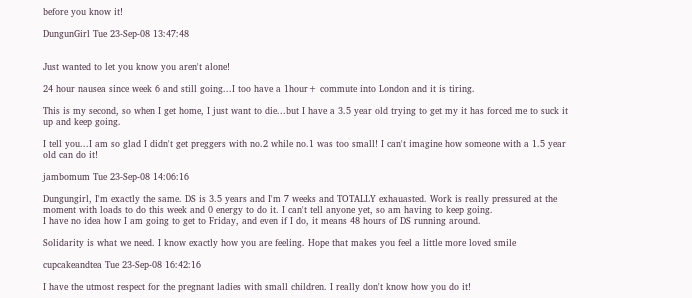before you know it!

DungunGirl Tue 23-Sep-08 13:47:48


Just wanted to let you know you aren't alone!

24 hour nausea since week 6 and still going...I too have a 1hour+ commute into London and it is tiring.

This is my second, so when I get home, I just want to die...but I have a 3.5 year old trying to get my it has forced me to suck it up and keep going.

I tell you...I am so glad I didn't get preggers with no.2 while no.1 was too small! I can't imagine how someone with a 1.5 year old can do it!

jambomum Tue 23-Sep-08 14:06:16

Dungungirl, I'm exactly the same. DS is 3.5 years and I'm 7 weeks and TOTALLY exhauasted. Work is really pressured at the moment with loads to do this week and 0 energy to do it. I can't tell anyone yet, so am having to keep going.
I have no idea how I am going to get to Friday, and even if I do, it means 48 hours of DS running around.

Solidarity is what we need. I know exactly how you are feeling. Hope that makes you feel a little more loved smile

cupcakeandtea Tue 23-Sep-08 16:42:16

I have the utmost respect for the pregnant ladies with small children. I really don't know how you do it!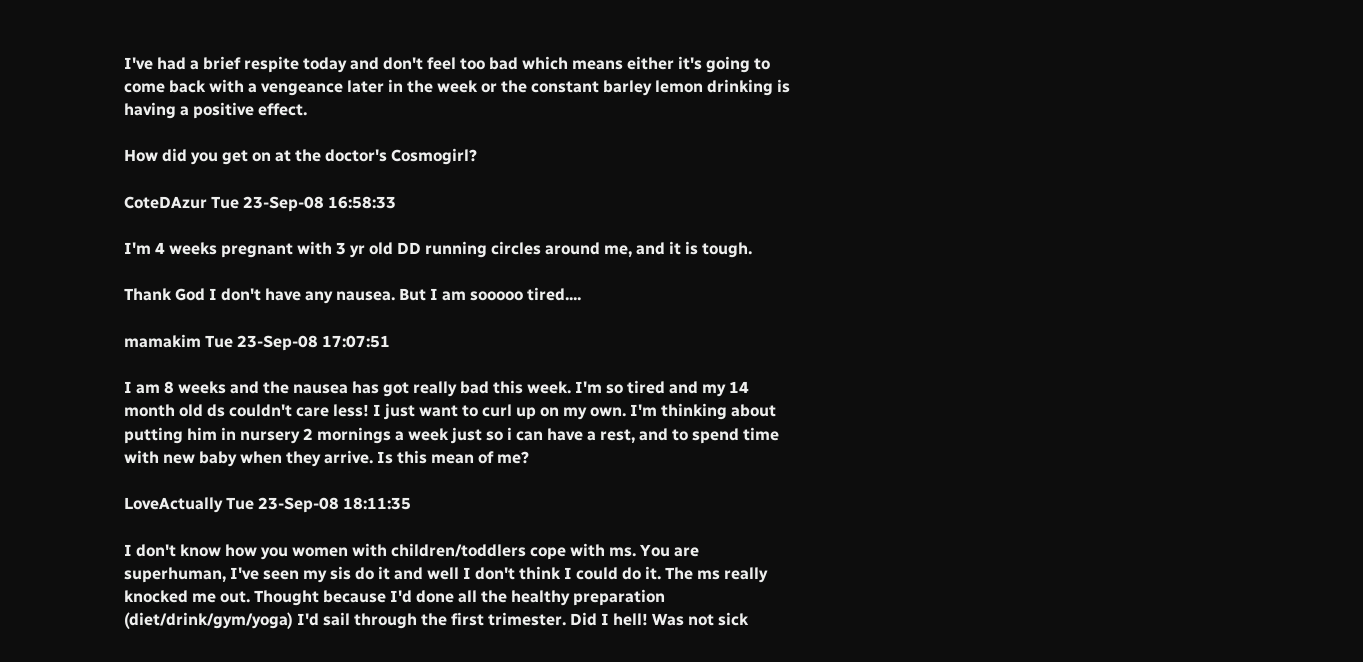I've had a brief respite today and don't feel too bad which means either it's going to come back with a vengeance later in the week or the constant barley lemon drinking is having a positive effect.

How did you get on at the doctor's Cosmogirl?

CoteDAzur Tue 23-Sep-08 16:58:33

I'm 4 weeks pregnant with 3 yr old DD running circles around me, and it is tough.

Thank God I don't have any nausea. But I am sooooo tired....

mamakim Tue 23-Sep-08 17:07:51

I am 8 weeks and the nausea has got really bad this week. I'm so tired and my 14 month old ds couldn't care less! I just want to curl up on my own. I'm thinking about putting him in nursery 2 mornings a week just so i can have a rest, and to spend time with new baby when they arrive. Is this mean of me?

LoveActually Tue 23-Sep-08 18:11:35

I don't know how you women with children/toddlers cope with ms. You are superhuman, I've seen my sis do it and well I don't think I could do it. The ms really knocked me out. Thought because I'd done all the healthy preparation (diet/drink/gym/yoga) I'd sail through the first trimester. Did I hell! Was not sick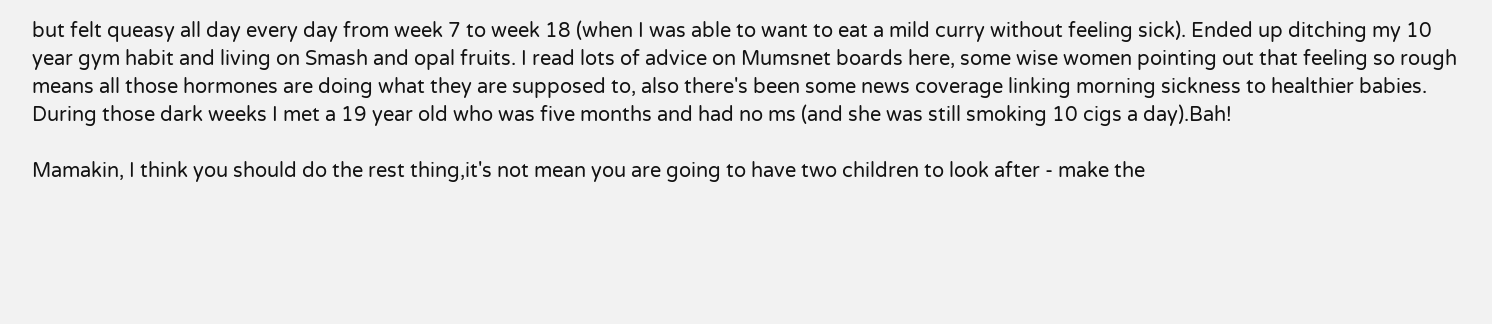but felt queasy all day every day from week 7 to week 18 (when I was able to want to eat a mild curry without feeling sick). Ended up ditching my 10 year gym habit and living on Smash and opal fruits. I read lots of advice on Mumsnet boards here, some wise women pointing out that feeling so rough means all those hormones are doing what they are supposed to, also there's been some news coverage linking morning sickness to healthier babies. During those dark weeks I met a 19 year old who was five months and had no ms (and she was still smoking 10 cigs a day).Bah!

Mamakin, I think you should do the rest thing,it's not mean you are going to have two children to look after - make the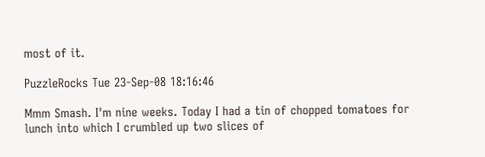most of it.

PuzzleRocks Tue 23-Sep-08 18:16:46

Mmm Smash. I'm nine weeks. Today I had a tin of chopped tomatoes for lunch into which I crumbled up two slices of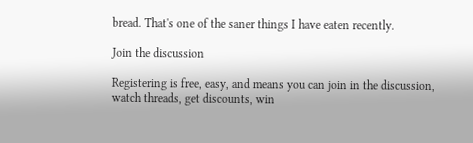bread. That's one of the saner things I have eaten recently.

Join the discussion

Registering is free, easy, and means you can join in the discussion, watch threads, get discounts, win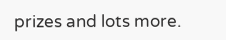prizes and lots more.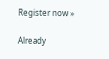Register now »

Already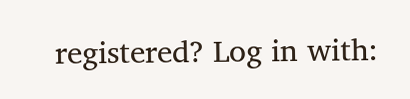registered? Log in with: